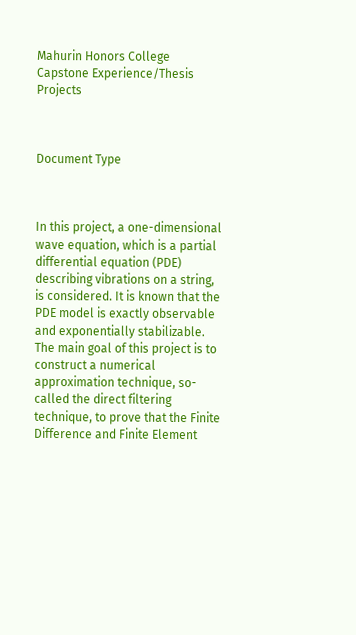Mahurin Honors College Capstone Experience/Thesis Projects



Document Type



In this project, a one-dimensional wave equation, which is a partial differential equation (PDE) describing vibrations on a string, is considered. It is known that the PDE model is exactly observable and exponentially stabilizable. The main goal of this project is to construct a numerical approximation technique, so-called the direct filtering technique, to prove that the Finite Difference and Finite Element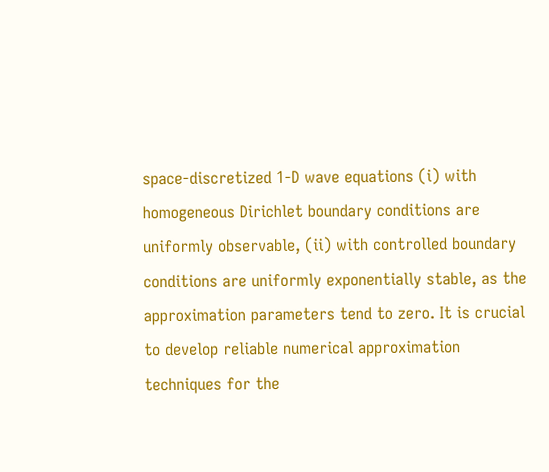space-discretized 1-D wave equations (i) with homogeneous Dirichlet boundary conditions are uniformly observable, (ii) with controlled boundary conditions are uniformly exponentially stable, as the approximation parameters tend to zero. It is crucial to develop reliable numerical approximation techniques for the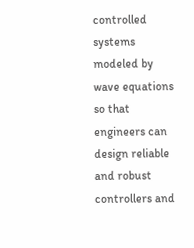controlled systems modeled by wave equations so that engineers can design reliable and robust controllers and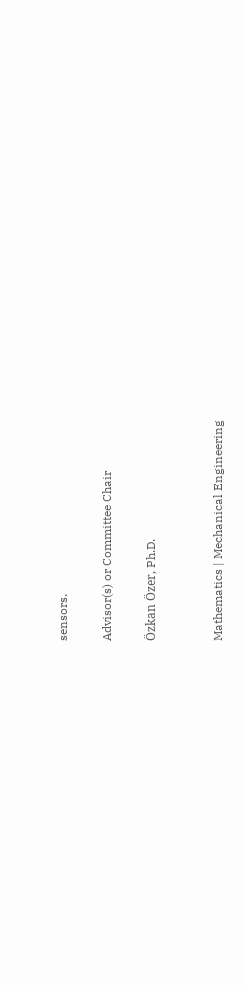sensors.

Advisor(s) or Committee Chair

Özkan Özer, Ph.D.


Mathematics | Mechanical Engineering